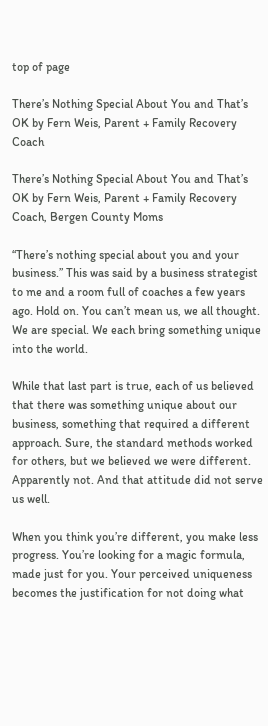top of page

There’s Nothing Special About You and That’s OK by Fern Weis, Parent + Family Recovery Coach

There’s Nothing Special About You and That’s OK by Fern Weis, Parent + Family Recovery Coach, Bergen County Moms

“There’s nothing special about you and your business.” This was said by a business strategist to me and a room full of coaches a few years ago. Hold on. You can’t mean us, we all thought. We are special. We each bring something unique into the world.

While that last part is true, each of us believed that there was something unique about our business, something that required a different approach. Sure, the standard methods worked for others, but we believed we were different. Apparently not. And that attitude did not serve us well.

When you think you’re different, you make less progress. You’re looking for a magic formula, made just for you. Your perceived uniqueness becomes the justification for not doing what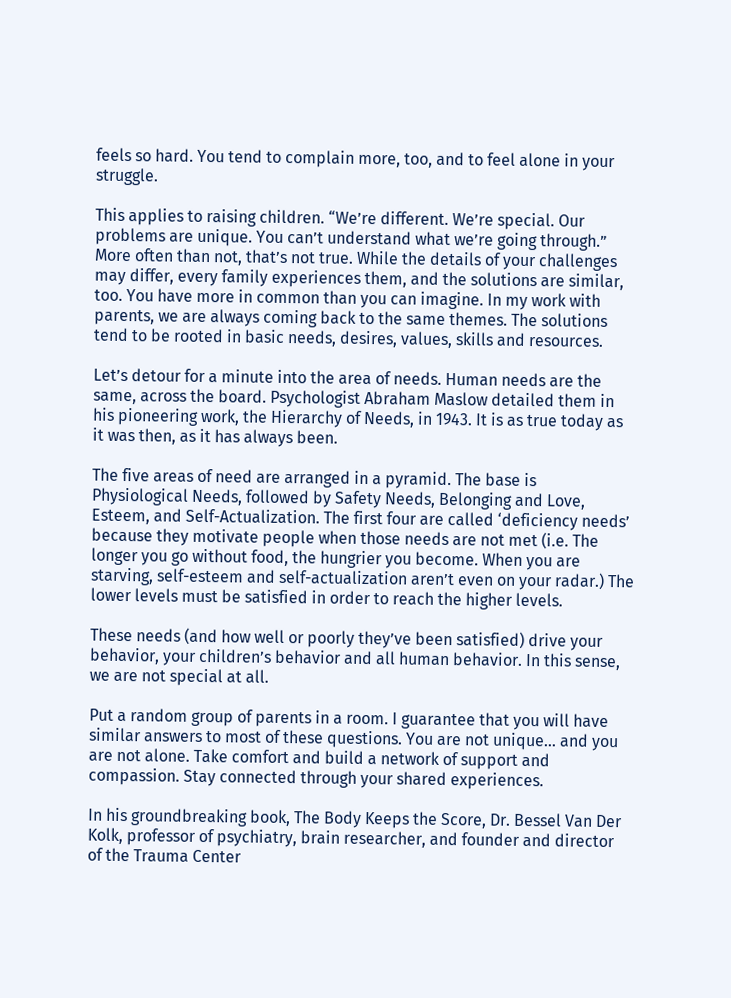feels so hard. You tend to complain more, too, and to feel alone in your struggle.

This applies to raising children. “We’re different. We’re special. Our problems are unique. You can’t understand what we’re going through.” More often than not, that’s not true. While the details of your challenges may differ, every family experiences them, and the solutions are similar, too. You have more in common than you can imagine. In my work with parents, we are always coming back to the same themes. The solutions tend to be rooted in basic needs, desires, values, skills and resources.

Let’s detour for a minute into the area of needs. Human needs are the same, across the board. Psychologist Abraham Maslow detailed them in his pioneering work, the Hierarchy of Needs, in 1943. It is as true today as it was then, as it has always been.

The five areas of need are arranged in a pyramid. The base is Physiological Needs, followed by Safety Needs, Belonging and Love, Esteem, and Self-Actualization. The first four are called ‘deficiency needs’ because they motivate people when those needs are not met (i.e. The longer you go without food, the hungrier you become. When you are starving, self-esteem and self-actualization aren’t even on your radar.) The lower levels must be satisfied in order to reach the higher levels.

These needs (and how well or poorly they’ve been satisfied) drive your behavior, your children’s behavior and all human behavior. In this sense, we are not special at all.

Put a random group of parents in a room. I guarantee that you will have similar answers to most of these questions. You are not unique… and you are not alone. Take comfort and build a network of support and compassion. Stay connected through your shared experiences.

In his groundbreaking book, The Body Keeps the Score, Dr. Bessel Van Der Kolk, professor of psychiatry, brain researcher, and founder and director of the Trauma Center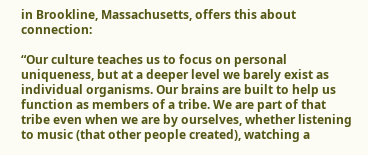in Brookline, Massachusetts, offers this about connection:

“Our culture teaches us to focus on personal uniqueness, but at a deeper level we barely exist as individual organisms. Our brains are built to help us function as members of a tribe. We are part of that tribe even when we are by ourselves, whether listening to music (that other people created), watching a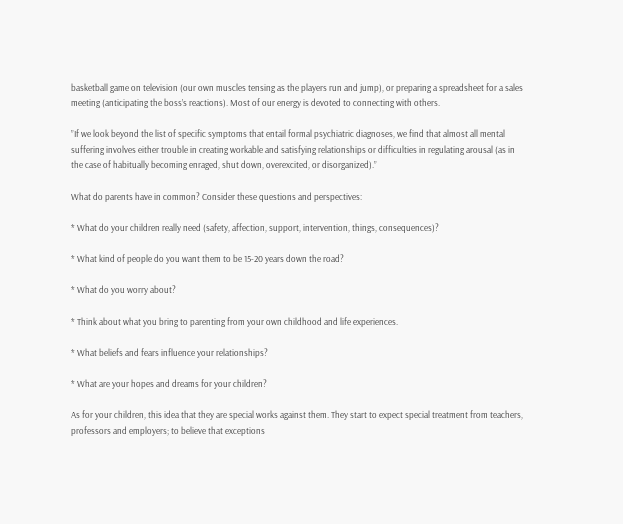basketball game on television (our own muscles tensing as the players run and jump), or preparing a spreadsheet for a sales meeting (anticipating the boss’s reactions). Most of our energy is devoted to connecting with others.

”If we look beyond the list of specific symptoms that entail formal psychiatric diagnoses, we find that almost all mental suffering involves either trouble in creating workable and satisfying relationships or difficulties in regulating arousal (as in the case of habitually becoming enraged, shut down, overexcited, or disorganized).”

What do parents have in common? Consider these questions and perspectives:

* What do your children really need (safety, affection, support, intervention, things, consequences)?

* What kind of people do you want them to be 15-20 years down the road?

* What do you worry about?

* Think about what you bring to parenting from your own childhood and life experiences.

* What beliefs and fears influence your relationships?

* What are your hopes and dreams for your children?

As for your children, this idea that they are special works against them. They start to expect special treatment from teachers, professors and employers; to believe that exceptions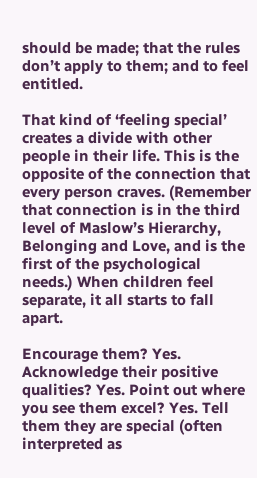should be made; that the rules don’t apply to them; and to feel entitled.

That kind of ‘feeling special’ creates a divide with other people in their life. This is the opposite of the connection that every person craves. (Remember that connection is in the third level of Maslow’s Hierarchy, Belonging and Love, and is the first of the psychological needs.) When children feel separate, it all starts to fall apart.

Encourage them? Yes. Acknowledge their positive qualities? Yes. Point out where you see them excel? Yes. Tell them they are special (often interpreted as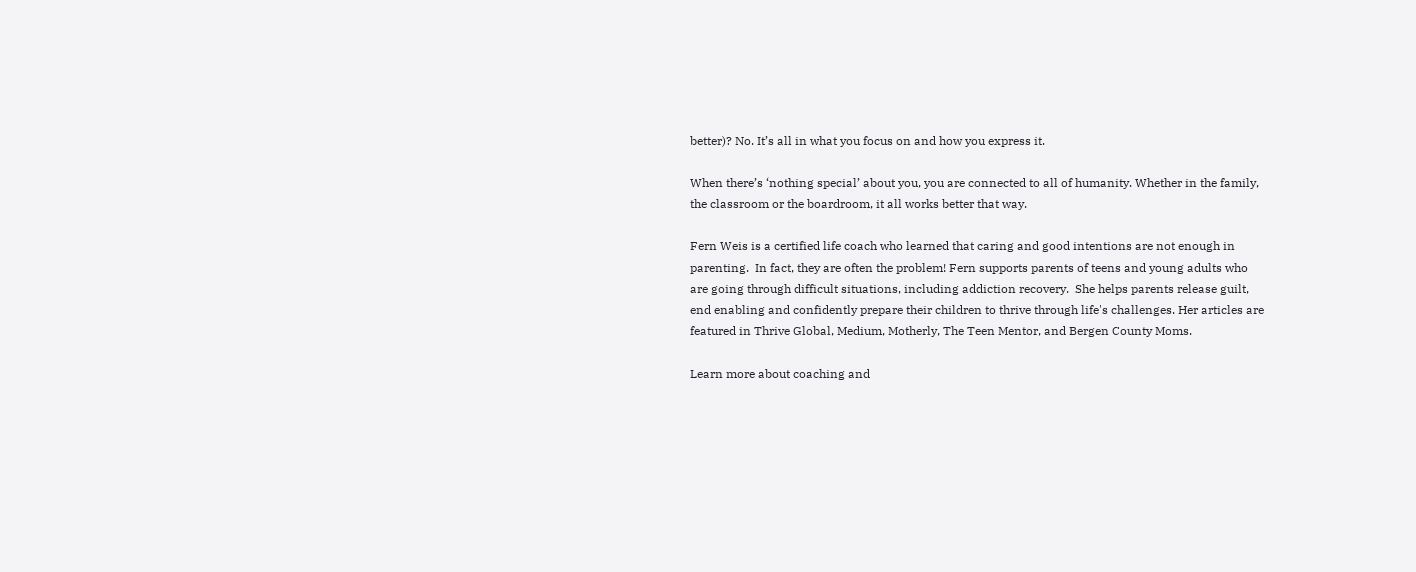better)? No. It’s all in what you focus on and how you express it.

When there’s ‘nothing special’ about you, you are connected to all of humanity. Whether in the family, the classroom or the boardroom, it all works better that way.

Fern Weis is a certified life coach who learned that caring and good intentions are not enough in parenting.  In fact, they are often the problem! Fern supports parents of teens and young adults who are going through difficult situations, including addiction recovery.  She helps parents release guilt, end enabling and confidently prepare their children to thrive through life's challenges. Her articles are featured in Thrive Global, Medium, Motherly, The Teen Mentor, and Bergen County Moms.

Learn more about coaching and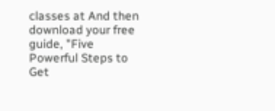classes at And then download your free guide, "Five Powerful Steps to Get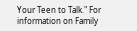Your Teen to Talk." For information on Family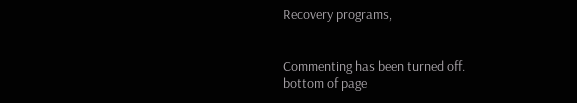Recovery programs,


Commenting has been turned off.
bottom of page